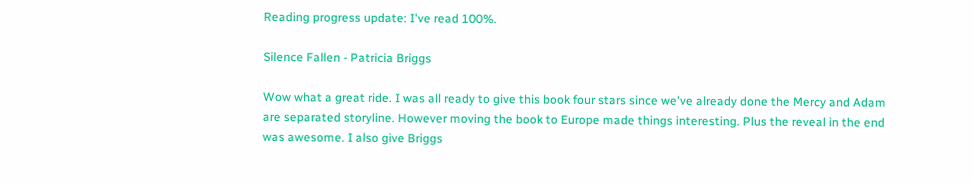Reading progress update: I've read 100%.

Silence Fallen - Patricia Briggs

Wow what a great ride. I was all ready to give this book four stars since we've already done the Mercy and Adam are separated storyline. However moving the book to Europe made things interesting. Plus the reveal in the end was awesome. I also give Briggs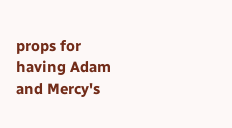props for having Adam and Mercy's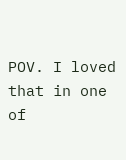POV. I loved that in one of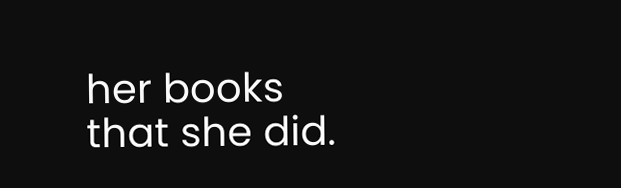her books that she did.